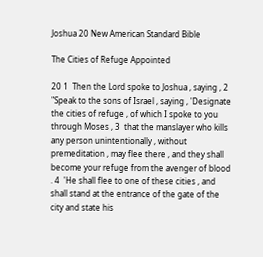Joshua 20 New American Standard Bible

The Cities of Refuge Appointed

20 1  Then the Lord spoke to Joshua , saying , 2  "Speak to the sons of Israel , saying , 'Designate the cities of refuge , of which I spoke to you through Moses , 3  that the manslayer who kills any person unintentionally , without premeditation , may flee there , and they shall become your refuge from the avenger of blood . 4  'He shall flee to one of these cities , and shall stand at the entrance of the gate of the city and state his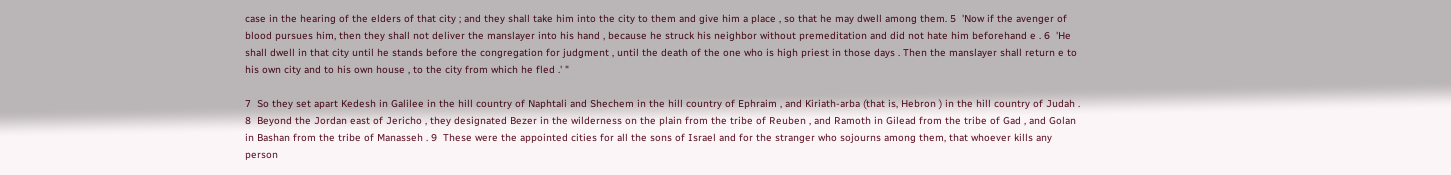case in the hearing of the elders of that city ; and they shall take him into the city to them and give him a place , so that he may dwell among them. 5  'Now if the avenger of blood pursues him, then they shall not deliver the manslayer into his hand , because he struck his neighbor without premeditation and did not hate him beforehand e . 6  'He shall dwell in that city until he stands before the congregation for judgment , until the death of the one who is high priest in those days . Then the manslayer shall return e to his own city and to his own house , to the city from which he fled .' "

7  So they set apart Kedesh in Galilee in the hill country of Naphtali and Shechem in the hill country of Ephraim , and Kiriath-arba (that is, Hebron ) in the hill country of Judah . 8  Beyond the Jordan east of Jericho , they designated Bezer in the wilderness on the plain from the tribe of Reuben , and Ramoth in Gilead from the tribe of Gad , and Golan in Bashan from the tribe of Manasseh . 9  These were the appointed cities for all the sons of Israel and for the stranger who sojourns among them, that whoever kills any person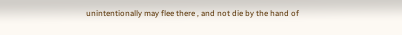unintentionally may flee there , and not die by the hand of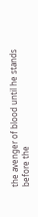the avenger of blood until he stands before the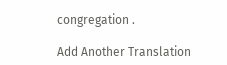congregation .

Add Another Translation